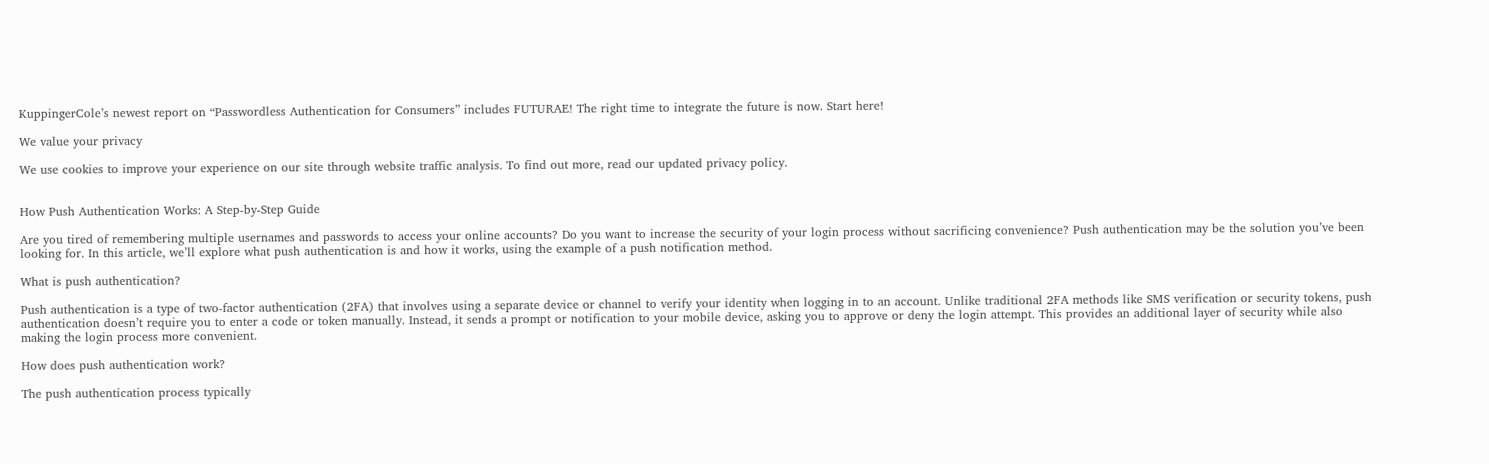KuppingerCole’s newest report on “Passwordless Authentication for Consumers” includes FUTURAE! The right time to integrate the future is now. Start here!

We value your privacy

We use cookies to improve your experience on our site through website traffic analysis. To find out more, read our updated privacy policy.


How Push Authentication Works: A Step-by-Step Guide

Are you tired of remembering multiple usernames and passwords to access your online accounts? Do you want to increase the security of your login process without sacrificing convenience? Push authentication may be the solution you’ve been looking for. In this article, we’ll explore what push authentication is and how it works, using the example of a push notification method.

What is push authentication?

Push authentication is a type of two-factor authentication (2FA) that involves using a separate device or channel to verify your identity when logging in to an account. Unlike traditional 2FA methods like SMS verification or security tokens, push authentication doesn’t require you to enter a code or token manually. Instead, it sends a prompt or notification to your mobile device, asking you to approve or deny the login attempt. This provides an additional layer of security while also making the login process more convenient.

How does push authentication work?

The push authentication process typically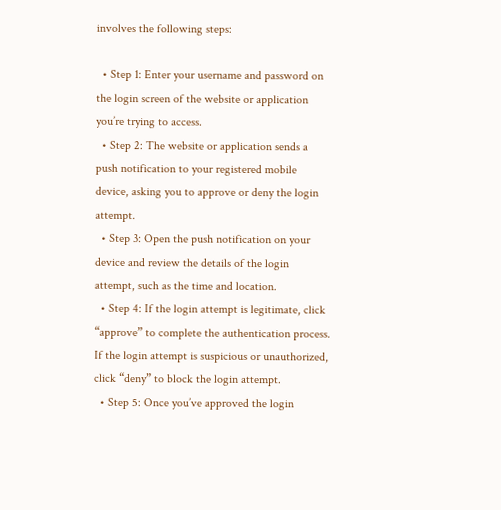involves the following steps:

  • Step 1: Enter your username and password on the login screen of the website or application you’re trying to access.
  • Step 2: The website or application sends a push notification to your registered mobile device, asking you to approve or deny the login attempt.
  • Step 3: Open the push notification on your device and review the details of the login attempt, such as the time and location.
  • Step 4: If the login attempt is legitimate, click “approve” to complete the authentication process. If the login attempt is suspicious or unauthorized, click “deny” to block the login attempt.
  • Step 5: Once you’ve approved the login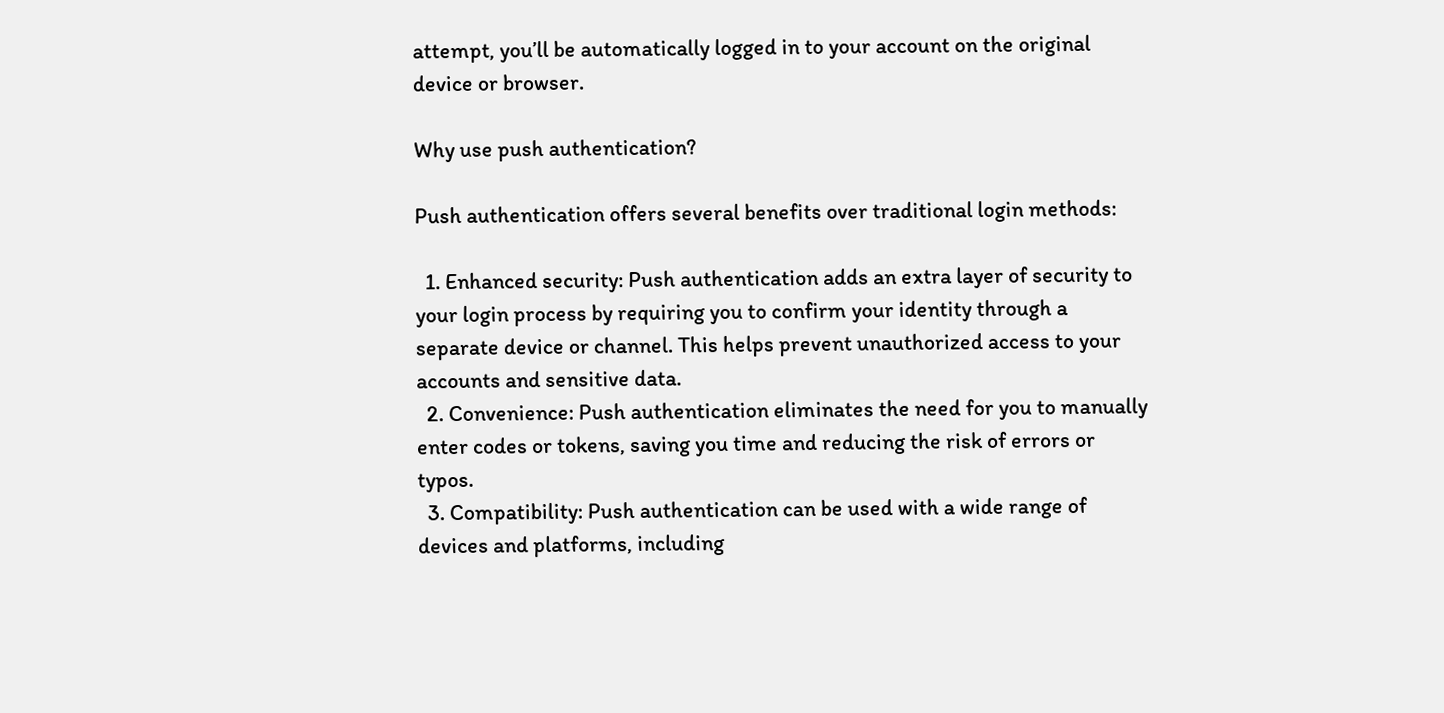attempt, you’ll be automatically logged in to your account on the original device or browser.

Why use push authentication?

Push authentication offers several benefits over traditional login methods:

  1. Enhanced security: Push authentication adds an extra layer of security to your login process by requiring you to confirm your identity through a separate device or channel. This helps prevent unauthorized access to your accounts and sensitive data.
  2. Convenience: Push authentication eliminates the need for you to manually enter codes or tokens, saving you time and reducing the risk of errors or typos.
  3. Compatibility: Push authentication can be used with a wide range of devices and platforms, including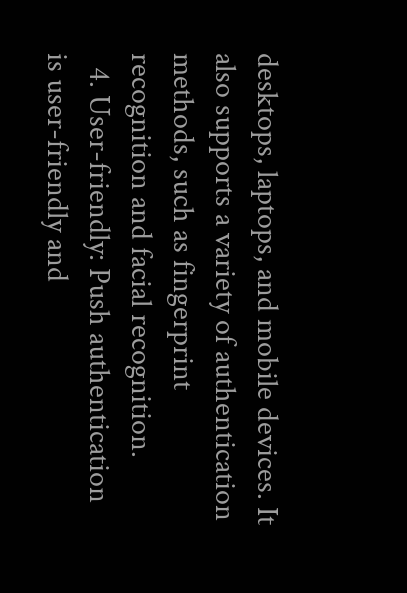desktops, laptops, and mobile devices. It also supports a variety of authentication methods, such as fingerprint recognition and facial recognition.
  4. User-friendly: Push authentication is user-friendly and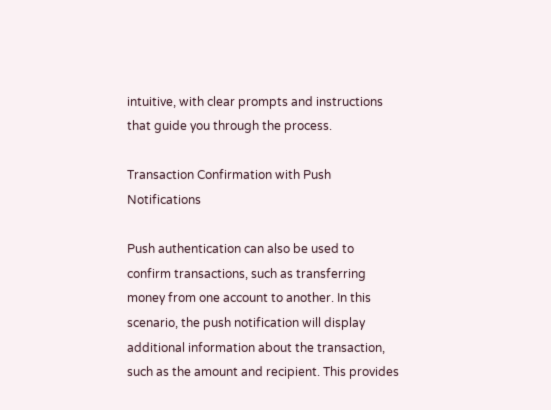intuitive, with clear prompts and instructions that guide you through the process.

Transaction Confirmation with Push Notifications

Push authentication can also be used to confirm transactions, such as transferring money from one account to another. In this scenario, the push notification will display additional information about the transaction, such as the amount and recipient. This provides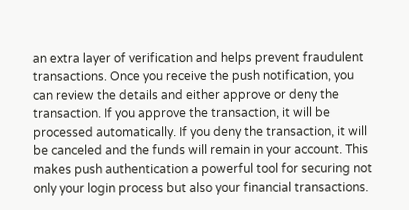an extra layer of verification and helps prevent fraudulent transactions. Once you receive the push notification, you can review the details and either approve or deny the transaction. If you approve the transaction, it will be processed automatically. If you deny the transaction, it will be canceled and the funds will remain in your account. This makes push authentication a powerful tool for securing not only your login process but also your financial transactions.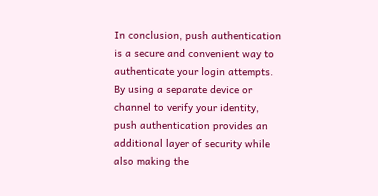In conclusion, push authentication is a secure and convenient way to authenticate your login attempts. By using a separate device or channel to verify your identity, push authentication provides an additional layer of security while also making the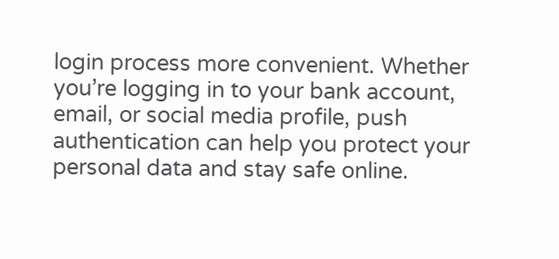login process more convenient. Whether you’re logging in to your bank account, email, or social media profile, push authentication can help you protect your personal data and stay safe online.